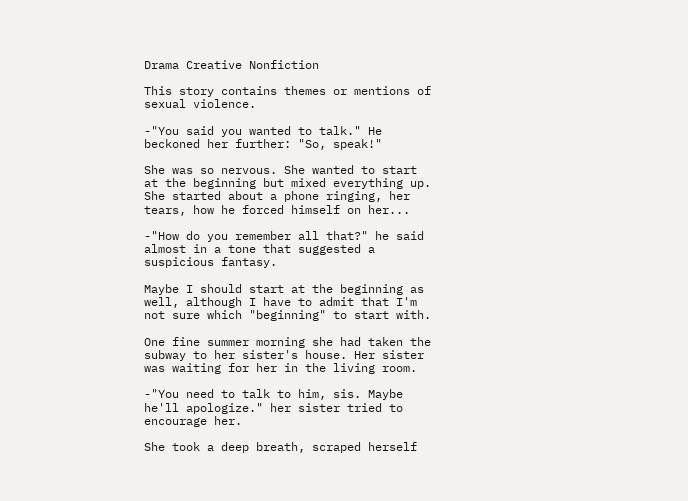Drama Creative Nonfiction

This story contains themes or mentions of sexual violence.

-"You said you wanted to talk." He beckoned her further: "So, speak!"

She was so nervous. She wanted to start at the beginning but mixed everything up. She started about a phone ringing, her tears, how he forced himself on her...

-"How do you remember all that?" he said almost in a tone that suggested a suspicious fantasy.

Maybe I should start at the beginning as well, although I have to admit that I'm not sure which "beginning" to start with.

One fine summer morning she had taken the subway to her sister's house. Her sister was waiting for her in the living room.

-"You need to talk to him, sis. Maybe he'll apologize." her sister tried to encourage her.

She took a deep breath, scraped herself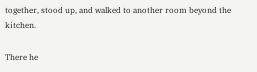together, stood up, and walked to another room beyond the kitchen.

There he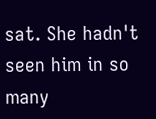sat. She hadn't seen him in so many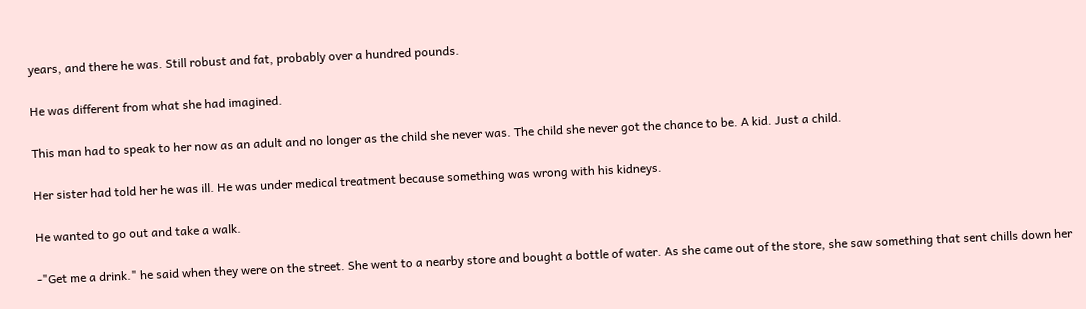years, and there he was. Still robust and fat, probably over a hundred pounds.

He was different from what she had imagined.

This man had to speak to her now as an adult and no longer as the child she never was. The child she never got the chance to be. A kid. Just a child.

Her sister had told her he was ill. He was under medical treatment because something was wrong with his kidneys.

He wanted to go out and take a walk.

-"Get me a drink." he said when they were on the street. She went to a nearby store and bought a bottle of water. As she came out of the store, she saw something that sent chills down her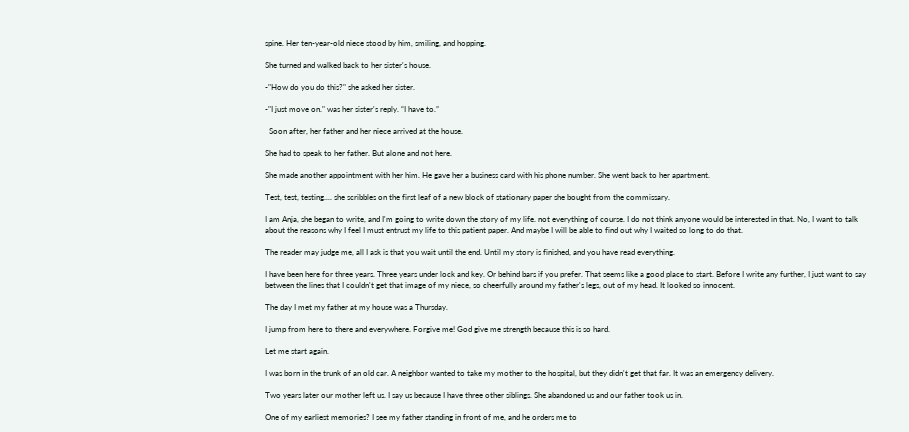spine. Her ten-year-old niece stood by him, smiling, and hopping.

She turned and walked back to her sister's house.

-"How do you do this?" she asked her sister.

-"I just move on." was her sister's reply. “I have to.”

  Soon after, her father and her niece arrived at the house.

She had to speak to her father. But alone and not here.

She made another appointment with her him. He gave her a business card with his phone number. She went back to her apartment.

Test, test, testing.... she scribbles on the first leaf of a new block of stationary paper she bought from the commissary.

I am Anja, she began to write, and I'm going to write down the story of my life. not everything of course. I do not think anyone would be interested in that. No, I want to talk about the reasons why I feel I must entrust my life to this patient paper. And maybe I will be able to find out why I waited so long to do that.

The reader may judge me, all I ask is that you wait until the end. Until my story is finished, and you have read everything.

I have been here for three years. Three years under lock and key. Or behind bars if you prefer. That seems like a good place to start. Before I write any further, I just want to say between the lines that I couldn't get that image of my niece, so cheerfully around my father's legs, out of my head. It looked so innocent.

The day I met my father at my house was a Thursday.

I jump from here to there and everywhere. Forgive me! God give me strength because this is so hard.

Let me start again.

I was born in the trunk of an old car. A neighbor wanted to take my mother to the hospital, but they didn't get that far. It was an emergency delivery.

Two years later our mother left us. I say us because I have three other siblings. She abandoned us and our father took us in.

One of my earliest memories? I see my father standing in front of me, and he orders me to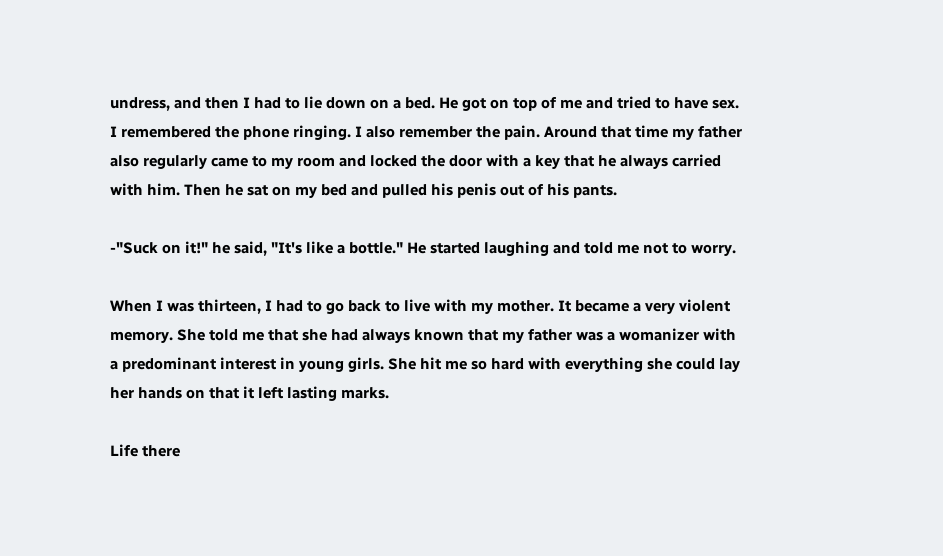undress, and then I had to lie down on a bed. He got on top of me and tried to have sex. I remembered the phone ringing. I also remember the pain. Around that time my father also regularly came to my room and locked the door with a key that he always carried with him. Then he sat on my bed and pulled his penis out of his pants.

-"Suck on it!" he said, "It's like a bottle." He started laughing and told me not to worry.

When I was thirteen, I had to go back to live with my mother. It became a very violent memory. She told me that she had always known that my father was a womanizer with a predominant interest in young girls. She hit me so hard with everything she could lay her hands on that it left lasting marks.

Life there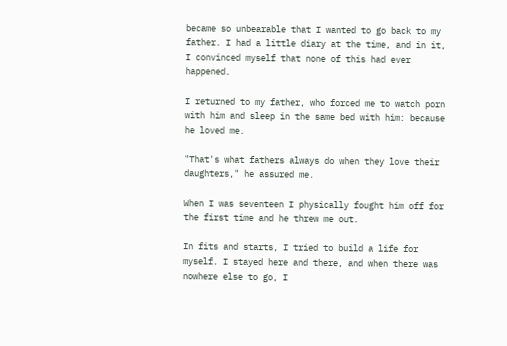became so unbearable that I wanted to go back to my father. I had a little diary at the time, and in it, I convinced myself that none of this had ever happened.

I returned to my father, who forced me to watch porn with him and sleep in the same bed with him: because he loved me.

"That's what fathers always do when they love their daughters," he assured me.

When I was seventeen I physically fought him off for the first time and he threw me out.

In fits and starts, I tried to build a life for myself. I stayed here and there, and when there was nowhere else to go, I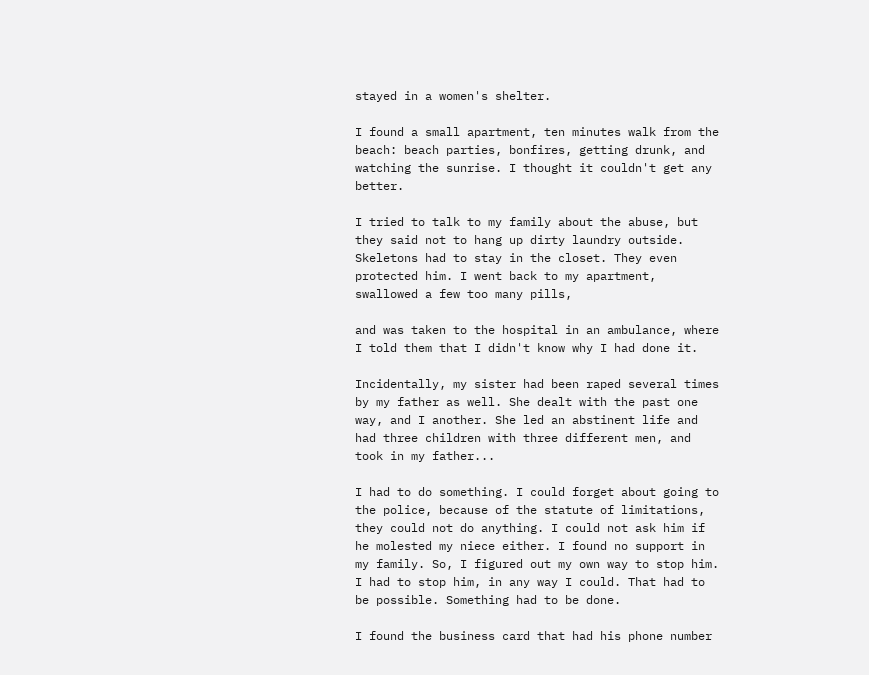stayed in a women's shelter.

I found a small apartment, ten minutes walk from the beach: beach parties, bonfires, getting drunk, and watching the sunrise. I thought it couldn't get any better.

I tried to talk to my family about the abuse, but they said not to hang up dirty laundry outside. Skeletons had to stay in the closet. They even protected him. I went back to my apartment, swallowed a few too many pills,

and was taken to the hospital in an ambulance, where I told them that I didn't know why I had done it.

Incidentally, my sister had been raped several times by my father as well. She dealt with the past one way, and I another. She led an abstinent life and had three children with three different men, and took in my father...

I had to do something. I could forget about going to the police, because of the statute of limitations, they could not do anything. I could not ask him if he molested my niece either. I found no support in my family. So, I figured out my own way to stop him. I had to stop him, in any way I could. That had to be possible. Something had to be done.

I found the business card that had his phone number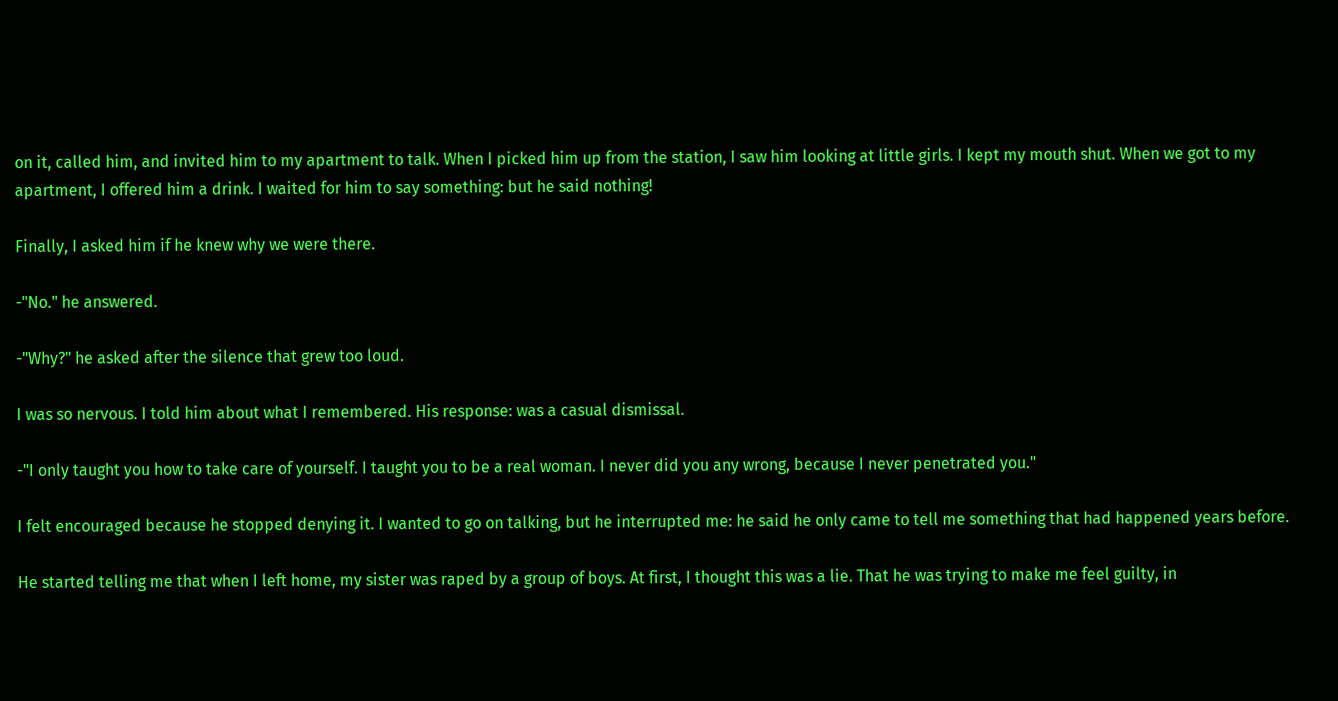on it, called him, and invited him to my apartment to talk. When I picked him up from the station, I saw him looking at little girls. I kept my mouth shut. When we got to my apartment, I offered him a drink. I waited for him to say something: but he said nothing!

Finally, I asked him if he knew why we were there.

-"No." he answered.

-"Why?" he asked after the silence that grew too loud.

I was so nervous. I told him about what I remembered. His response: was a casual dismissal.

-"I only taught you how to take care of yourself. I taught you to be a real woman. I never did you any wrong, because I never penetrated you."

I felt encouraged because he stopped denying it. I wanted to go on talking, but he interrupted me: he said he only came to tell me something that had happened years before.

He started telling me that when I left home, my sister was raped by a group of boys. At first, I thought this was a lie. That he was trying to make me feel guilty, in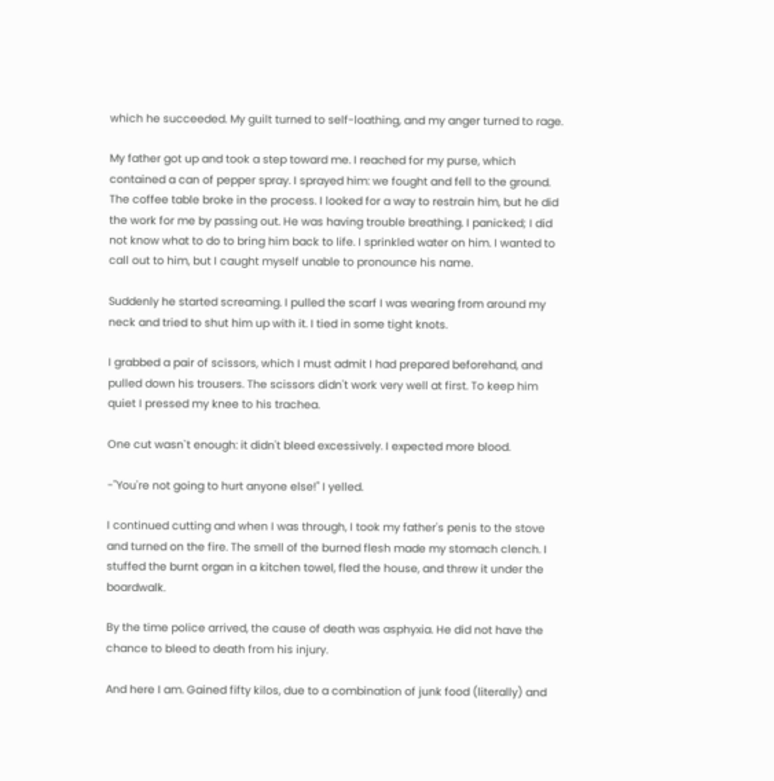which he succeeded. My guilt turned to self-loathing, and my anger turned to rage.

My father got up and took a step toward me. I reached for my purse, which contained a can of pepper spray. I sprayed him: we fought and fell to the ground. The coffee table broke in the process. I looked for a way to restrain him, but he did the work for me by passing out. He was having trouble breathing. I panicked; I did not know what to do to bring him back to life. I sprinkled water on him. I wanted to call out to him, but I caught myself unable to pronounce his name.

Suddenly he started screaming. I pulled the scarf I was wearing from around my neck and tried to shut him up with it. I tied in some tight knots.

I grabbed a pair of scissors, which I must admit I had prepared beforehand, and pulled down his trousers. The scissors didn't work very well at first. To keep him quiet I pressed my knee to his trachea.

One cut wasn`t enough: it didn't bleed excessively. I expected more blood.

-"You're not going to hurt anyone else!" I yelled.

I continued cutting and when I was through, I took my father's penis to the stove and turned on the fire. The smell of the burned flesh made my stomach clench. I stuffed the burnt organ in a kitchen towel, fled the house, and threw it under the boardwalk.

By the time police arrived, the cause of death was asphyxia. He did not have the chance to bleed to death from his injury.

And here I am. Gained fifty kilos, due to a combination of junk food (literally) and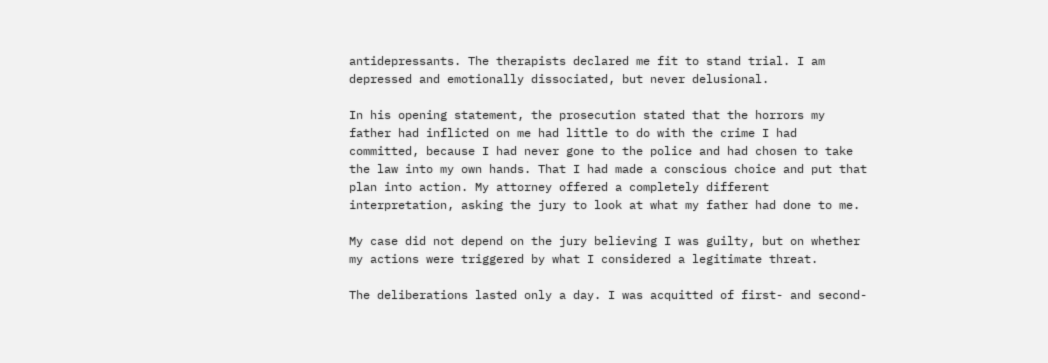antidepressants. The therapists declared me fit to stand trial. I am depressed and emotionally dissociated, but never delusional.

In his opening statement, the prosecution stated that the horrors my father had inflicted on me had little to do with the crime I had committed, because I had never gone to the police and had chosen to take the law into my own hands. That I had made a conscious choice and put that plan into action. My attorney offered a completely different interpretation, asking the jury to look at what my father had done to me.

My case did not depend on the jury believing I was guilty, but on whether my actions were triggered by what I considered a legitimate threat.

The deliberations lasted only a day. I was acquitted of first- and second-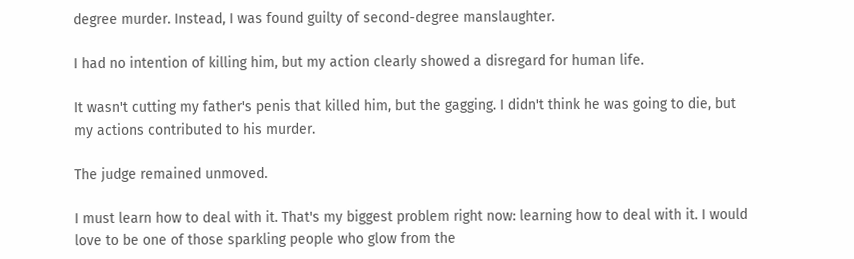degree murder. Instead, I was found guilty of second-degree manslaughter.

I had no intention of killing him, but my action clearly showed a disregard for human life.

It wasn't cutting my father's penis that killed him, but the gagging. I didn't think he was going to die, but my actions contributed to his murder.

The judge remained unmoved.

I must learn how to deal with it. That's my biggest problem right now: learning how to deal with it. I would love to be one of those sparkling people who glow from the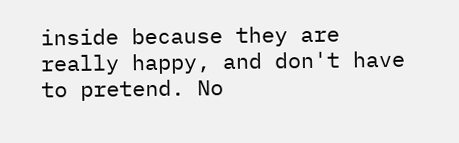inside because they are really happy, and don't have to pretend. No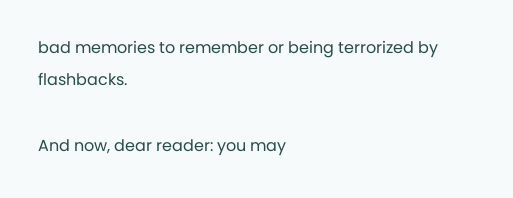bad memories to remember or being terrorized by flashbacks.

And now, dear reader: you may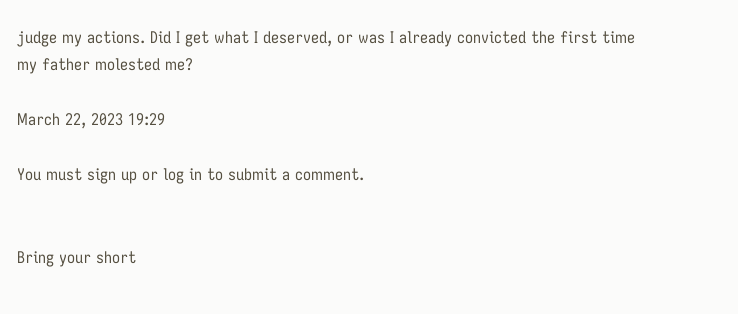judge my actions. Did I get what I deserved, or was I already convicted the first time my father molested me?

March 22, 2023 19:29

You must sign up or log in to submit a comment.


Bring your short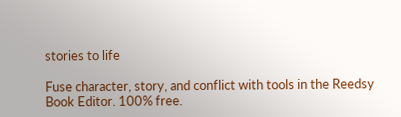stories to life

Fuse character, story, and conflict with tools in the Reedsy Book Editor. 100% free.